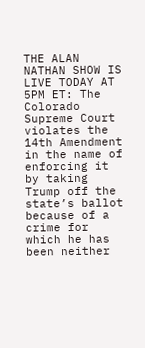THE ALAN NATHAN SHOW IS LIVE TODAY AT 5PM ET: The Colorado Supreme Court violates the 14th Amendment in the name of enforcing it by taking Trump off the state’s ballot because of a crime for which he has been neither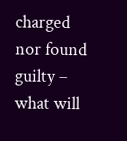charged nor found guilty – what will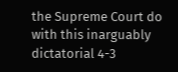the Supreme Court do with this inarguably dictatorial 4-3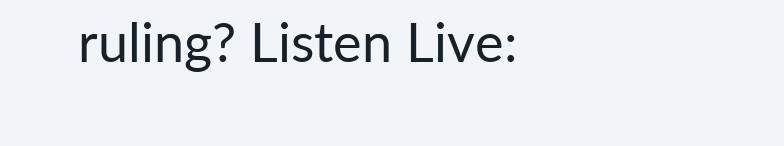ruling? Listen Live: